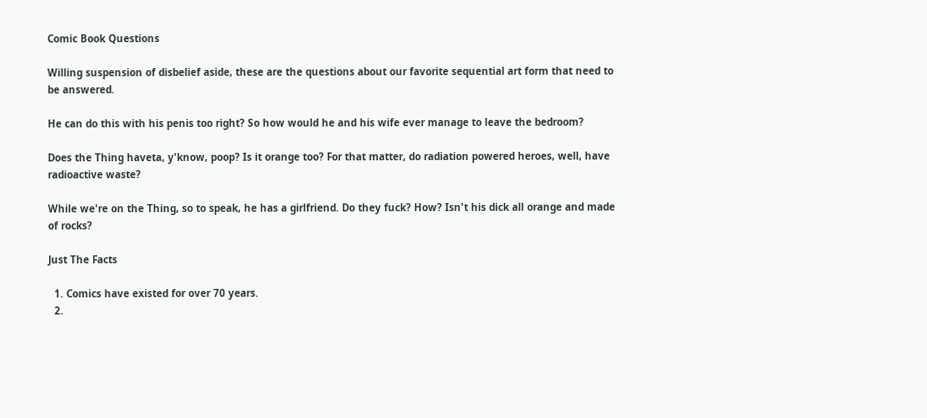Comic Book Questions

Willing suspension of disbelief aside, these are the questions about our favorite sequential art form that need to be answered.

He can do this with his penis too right? So how would he and his wife ever manage to leave the bedroom?

Does the Thing haveta, y'know, poop? Is it orange too? For that matter, do radiation powered heroes, well, have radioactive waste?

While we're on the Thing, so to speak, he has a girlfriend. Do they fuck? How? Isn't his dick all orange and made of rocks?

Just The Facts

  1. Comics have existed for over 70 years.
  2.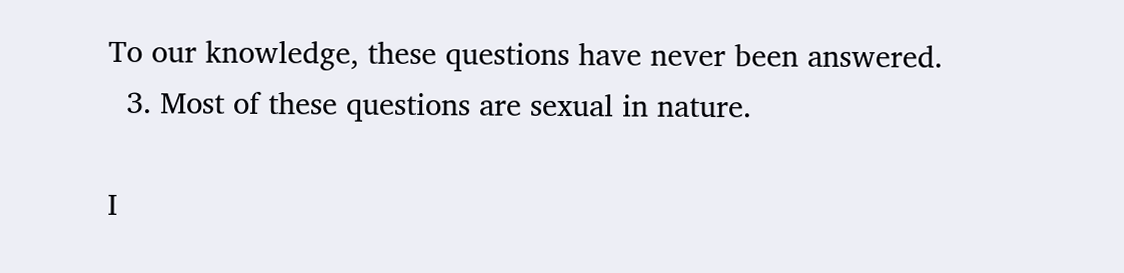To our knowledge, these questions have never been answered.
  3. Most of these questions are sexual in nature.

I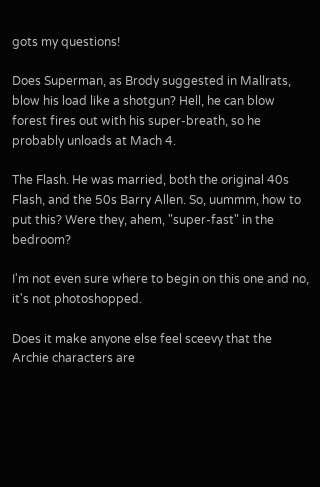gots my questions!

Does Superman, as Brody suggested in Mallrats, blow his load like a shotgun? Hell, he can blow forest fires out with his super-breath, so he probably unloads at Mach 4.

The Flash. He was married, both the original 40s Flash, and the 50s Barry Allen. So, uummm, how to put this? Were they, ahem, "super-fast" in the bedroom?

I'm not even sure where to begin on this one and no, it's not photoshopped.

Does it make anyone else feel sceevy that the Archie characters are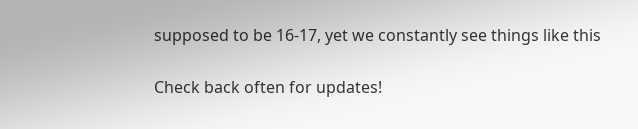supposed to be 16-17, yet we constantly see things like this

Check back often for updates!